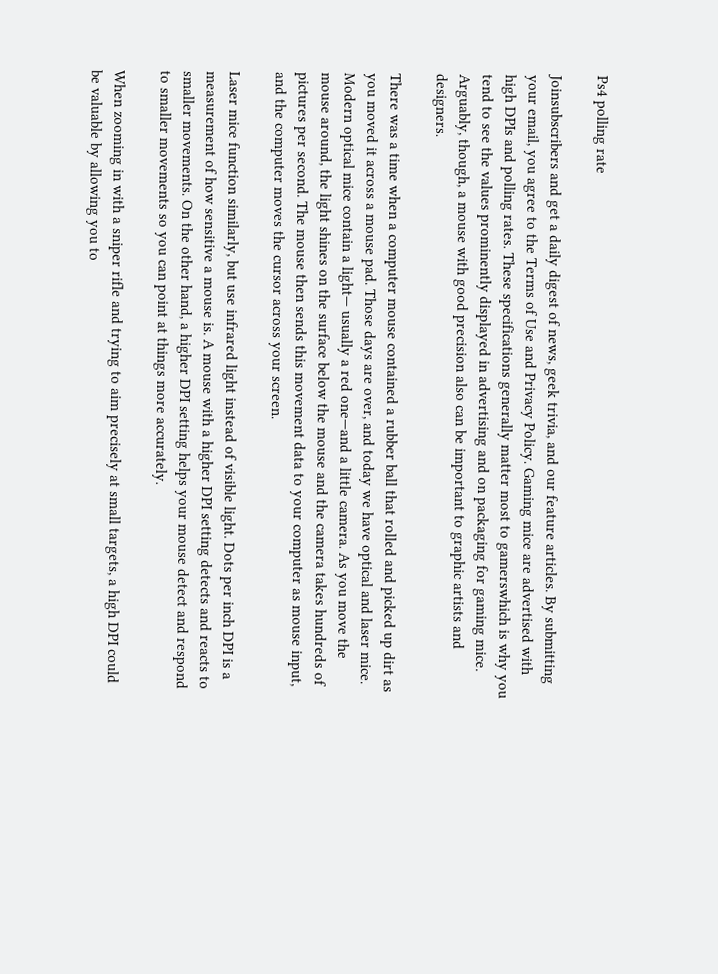Ps4 polling rate

Joinsubscribers and get a daily digest of news, geek trivia, and our feature articles. By submitting your email, you agree to the Terms of Use and Privacy Policy. Gaming mice are advertised with high DPIs and polling rates. These specifications generally matter most to gamerswhich is why you tend to see the values prominently displayed in advertising and on packaging for gaming mice. Arguably, though, a mouse with good precision also can be important to graphic artists and designers.

There was a time when a computer mouse contained a rubber ball that rolled and picked up dirt as you moved it across a mouse pad. Those days are over, and today we have optical and laser mice. Modern optical mice contain a light— usually a red one—and a little camera. As you move the mouse around, the light shines on the surface below the mouse and the camera takes hundreds of pictures per second. The mouse then sends this movement data to your computer as mouse input, and the computer moves the cursor across your screen.

Laser mice function similarly, but use infrared light instead of visible light. Dots per inch DPI is a measurement of how sensitive a mouse is. A mouse with a higher DPI setting detects and reacts to smaller movements. On the other hand, a higher DPI setting helps your mouse detect and respond to smaller movements so you can point at things more accurately.

When zooming in with a sniper rifle and trying to aim precisely at small targets, a high DPI could be valuable by allowing you to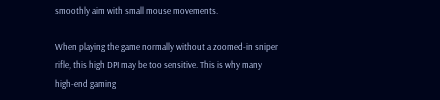smoothly aim with small mouse movements.

When playing the game normally without a zoomed-in sniper rifle, this high DPI may be too sensitive. This is why many high-end gaming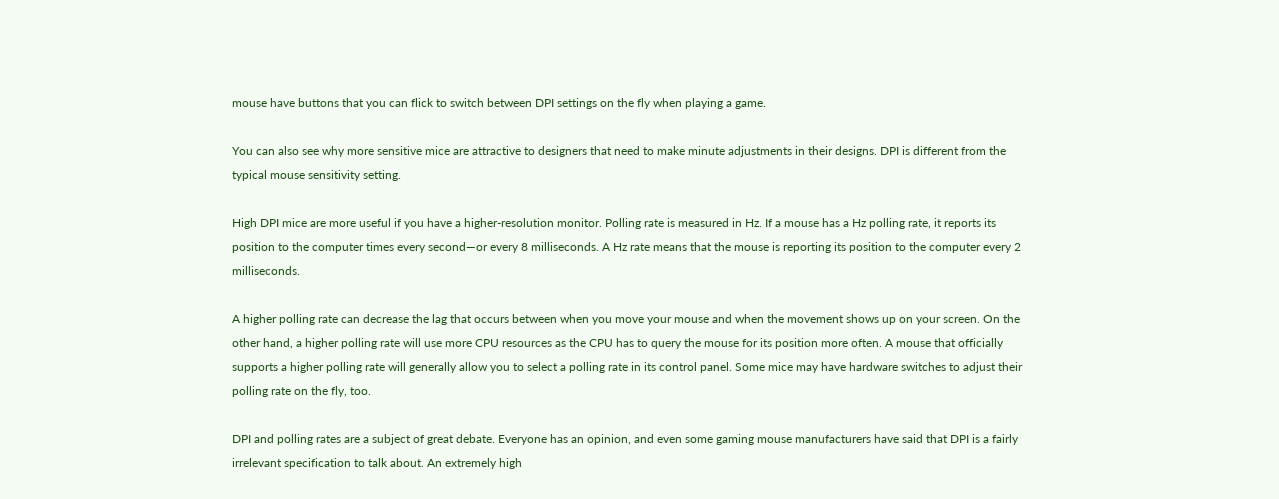mouse have buttons that you can flick to switch between DPI settings on the fly when playing a game.

You can also see why more sensitive mice are attractive to designers that need to make minute adjustments in their designs. DPI is different from the typical mouse sensitivity setting.

High DPI mice are more useful if you have a higher-resolution monitor. Polling rate is measured in Hz. If a mouse has a Hz polling rate, it reports its position to the computer times every second—or every 8 milliseconds. A Hz rate means that the mouse is reporting its position to the computer every 2 milliseconds.

A higher polling rate can decrease the lag that occurs between when you move your mouse and when the movement shows up on your screen. On the other hand, a higher polling rate will use more CPU resources as the CPU has to query the mouse for its position more often. A mouse that officially supports a higher polling rate will generally allow you to select a polling rate in its control panel. Some mice may have hardware switches to adjust their polling rate on the fly, too.

DPI and polling rates are a subject of great debate. Everyone has an opinion, and even some gaming mouse manufacturers have said that DPI is a fairly irrelevant specification to talk about. An extremely high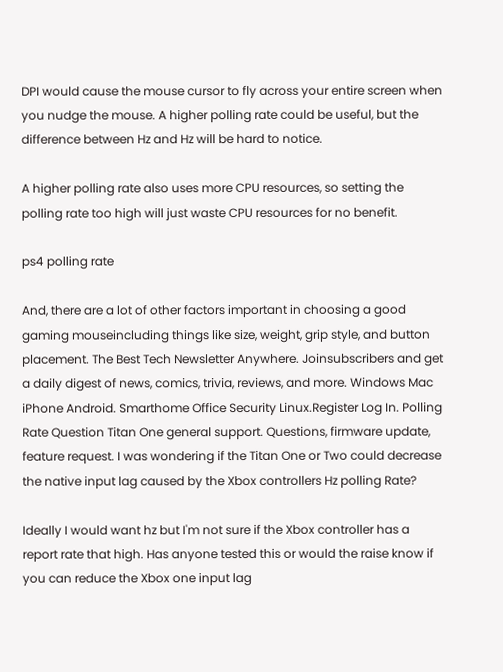DPI would cause the mouse cursor to fly across your entire screen when you nudge the mouse. A higher polling rate could be useful, but the difference between Hz and Hz will be hard to notice.

A higher polling rate also uses more CPU resources, so setting the polling rate too high will just waste CPU resources for no benefit.

ps4 polling rate

And, there are a lot of other factors important in choosing a good gaming mouseincluding things like size, weight, grip style, and button placement. The Best Tech Newsletter Anywhere. Joinsubscribers and get a daily digest of news, comics, trivia, reviews, and more. Windows Mac iPhone Android. Smarthome Office Security Linux.Register Log In. Polling Rate Question Titan One general support. Questions, firmware update, feature request. I was wondering if the Titan One or Two could decrease the native input lag caused by the Xbox controllers Hz polling Rate?

Ideally I would want hz but I'm not sure if the Xbox controller has a report rate that high. Has anyone tested this or would the raise know if you can reduce the Xbox one input lag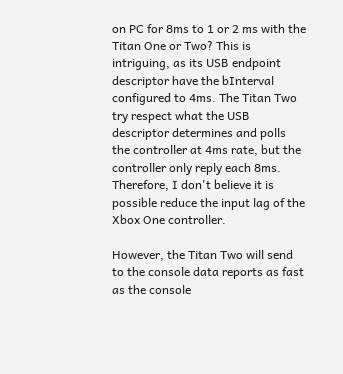on PC for 8ms to 1 or 2 ms with the Titan One or Two? This is intriguing, as its USB endpoint descriptor have the bInterval configured to 4ms. The Titan Two try respect what the USB descriptor determines and polls the controller at 4ms rate, but the controller only reply each 8ms. Therefore, I don't believe it is possible reduce the input lag of the Xbox One controller.

However, the Titan Two will send to the console data reports as fast as the console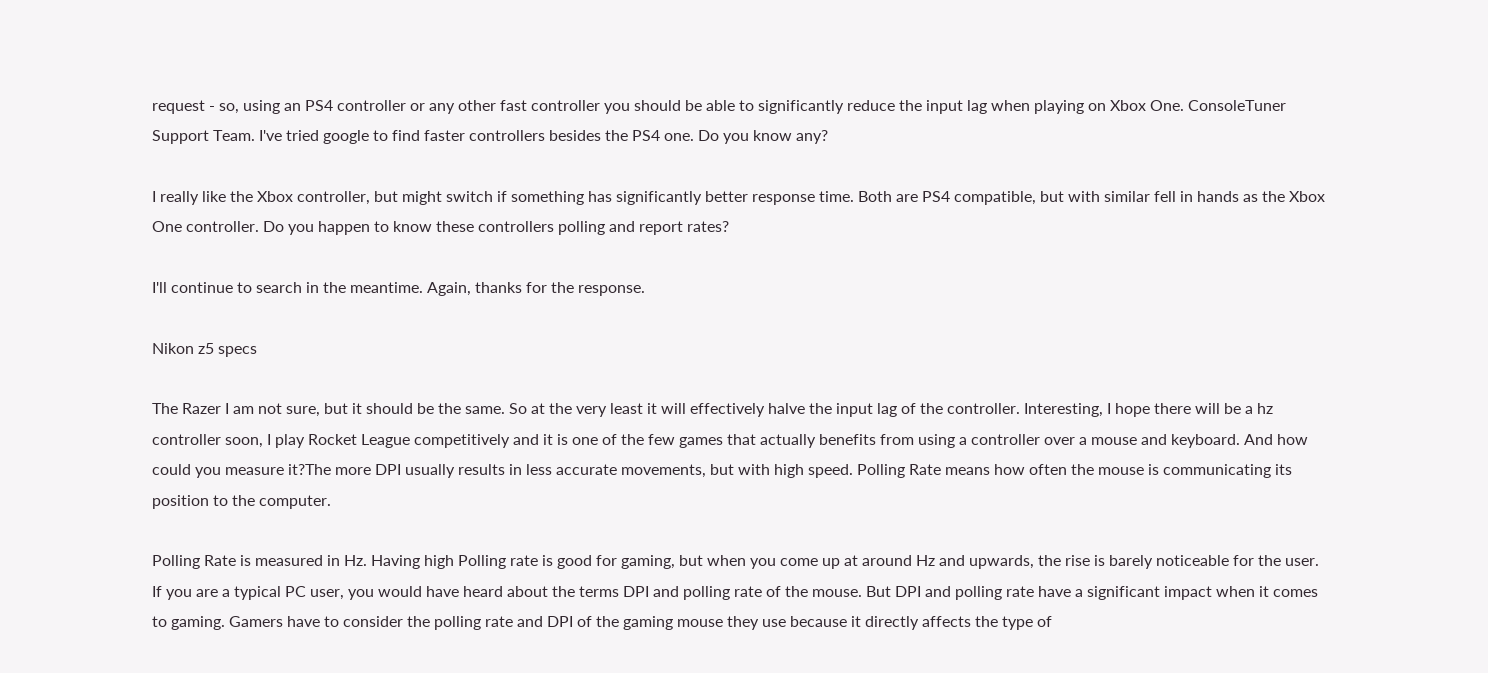request - so, using an PS4 controller or any other fast controller you should be able to significantly reduce the input lag when playing on Xbox One. ConsoleTuner Support Team. I've tried google to find faster controllers besides the PS4 one. Do you know any?

I really like the Xbox controller, but might switch if something has significantly better response time. Both are PS4 compatible, but with similar fell in hands as the Xbox One controller. Do you happen to know these controllers polling and report rates?

I'll continue to search in the meantime. Again, thanks for the response.

Nikon z5 specs

The Razer I am not sure, but it should be the same. So at the very least it will effectively halve the input lag of the controller. Interesting, I hope there will be a hz controller soon, I play Rocket League competitively and it is one of the few games that actually benefits from using a controller over a mouse and keyboard. And how could you measure it?The more DPI usually results in less accurate movements, but with high speed. Polling Rate means how often the mouse is communicating its position to the computer.

Polling Rate is measured in Hz. Having high Polling rate is good for gaming, but when you come up at around Hz and upwards, the rise is barely noticeable for the user. If you are a typical PC user, you would have heard about the terms DPI and polling rate of the mouse. But DPI and polling rate have a significant impact when it comes to gaming. Gamers have to consider the polling rate and DPI of the gaming mouse they use because it directly affects the type of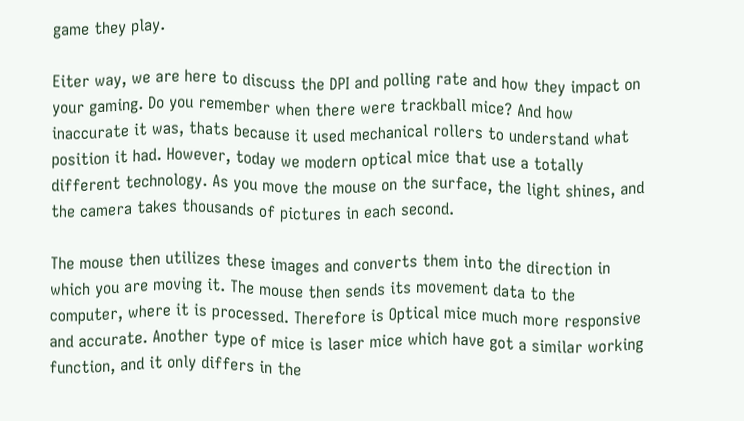game they play.

Eiter way, we are here to discuss the DPI and polling rate and how they impact on your gaming. Do you remember when there were trackball mice? And how inaccurate it was, thats because it used mechanical rollers to understand what position it had. However, today we modern optical mice that use a totally different technology. As you move the mouse on the surface, the light shines, and the camera takes thousands of pictures in each second.

The mouse then utilizes these images and converts them into the direction in which you are moving it. The mouse then sends its movement data to the computer, where it is processed. Therefore is Optical mice much more responsive and accurate. Another type of mice is laser mice which have got a similar working function, and it only differs in the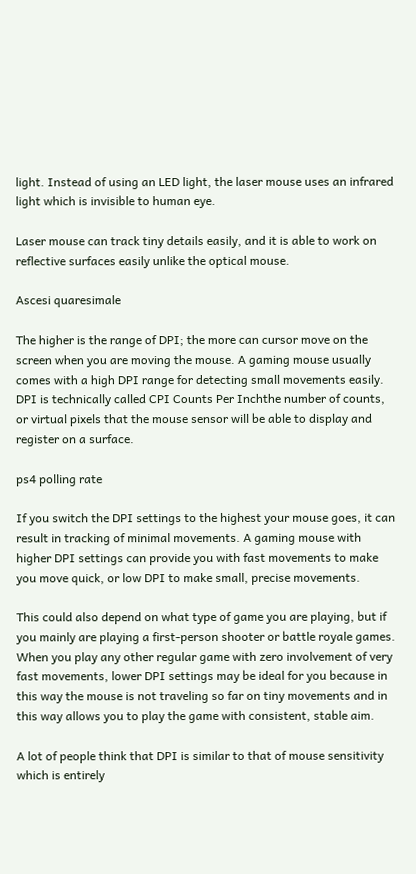light. Instead of using an LED light, the laser mouse uses an infrared light which is invisible to human eye.

Laser mouse can track tiny details easily, and it is able to work on reflective surfaces easily unlike the optical mouse.

Ascesi quaresimale

The higher is the range of DPI; the more can cursor move on the screen when you are moving the mouse. A gaming mouse usually comes with a high DPI range for detecting small movements easily. DPI is technically called CPI Counts Per Inchthe number of counts, or virtual pixels that the mouse sensor will be able to display and register on a surface.

ps4 polling rate

If you switch the DPI settings to the highest your mouse goes, it can result in tracking of minimal movements. A gaming mouse with higher DPI settings can provide you with fast movements to make you move quick, or low DPI to make small, precise movements.

This could also depend on what type of game you are playing, but if you mainly are playing a first-person shooter or battle royale games. When you play any other regular game with zero involvement of very fast movements, lower DPI settings may be ideal for you because in this way the mouse is not traveling so far on tiny movements and in this way allows you to play the game with consistent, stable aim.

A lot of people think that DPI is similar to that of mouse sensitivity which is entirely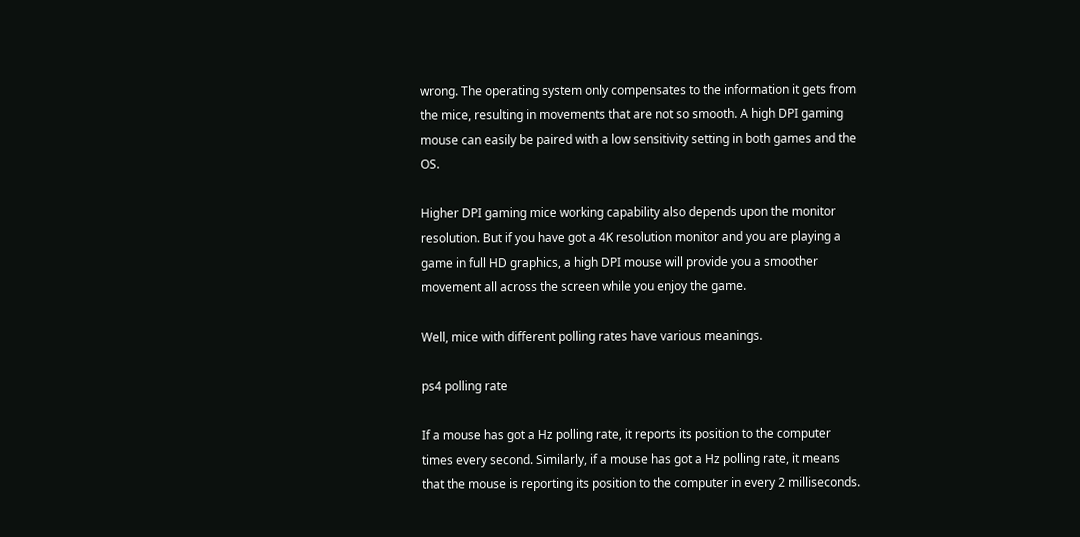wrong. The operating system only compensates to the information it gets from the mice, resulting in movements that are not so smooth. A high DPI gaming mouse can easily be paired with a low sensitivity setting in both games and the OS.

Higher DPI gaming mice working capability also depends upon the monitor resolution. But if you have got a 4K resolution monitor and you are playing a game in full HD graphics, a high DPI mouse will provide you a smoother movement all across the screen while you enjoy the game.

Well, mice with different polling rates have various meanings.

ps4 polling rate

If a mouse has got a Hz polling rate, it reports its position to the computer times every second. Similarly, if a mouse has got a Hz polling rate, it means that the mouse is reporting its position to the computer in every 2 milliseconds.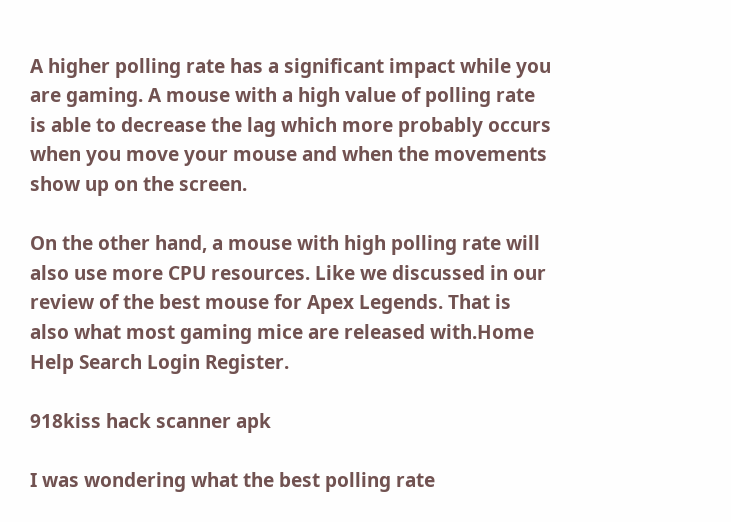A higher polling rate has a significant impact while you are gaming. A mouse with a high value of polling rate is able to decrease the lag which more probably occurs when you move your mouse and when the movements show up on the screen.

On the other hand, a mouse with high polling rate will also use more CPU resources. Like we discussed in our review of the best mouse for Apex Legends. That is also what most gaming mice are released with.Home Help Search Login Register.

918kiss hack scanner apk

I was wondering what the best polling rate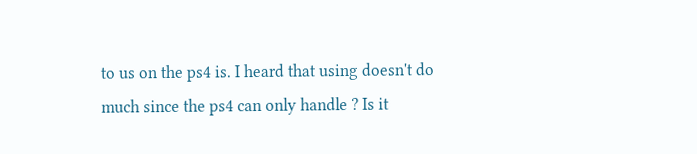to us on the ps4 is. I heard that using doesn't do much since the ps4 can only handle ? Is it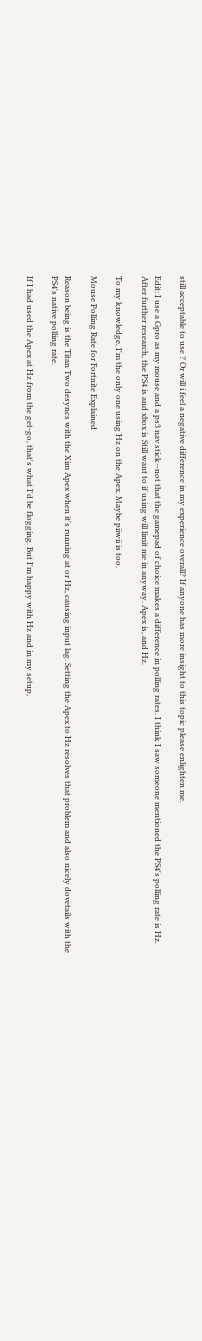still acceptable to use ? Or will i feel a negative difference in my experience overall? If anyone has more insight to this topic please enlighten me.

Edit: I use a Gpro as my mouse and a ps3 nav stick--not that the gamepad of choice makes a difference in polling rates. I think I saw someone mentioned the PS4's polling rate is Hz. After further research, the PS4 is and xbox is Still want to if using will limit me in anyway. Apex is, and Hz.

To my knowledge, I'm the only one using Hz on the Apex. Maybe piiwii is too.

Mouse Polling Rate for Fortnite Explained

Reason being is the Titan Two desyncs with the Xim Apex when it's running at or Hz, causing input lag. Setting the Apex to Hz resolves that problem and also nicely dovetails with the PS4's native polling rate.

If I had used the Apex at Hz from the get-go, that's what I'd be flogging. But I'm happy with Hz and in my setup,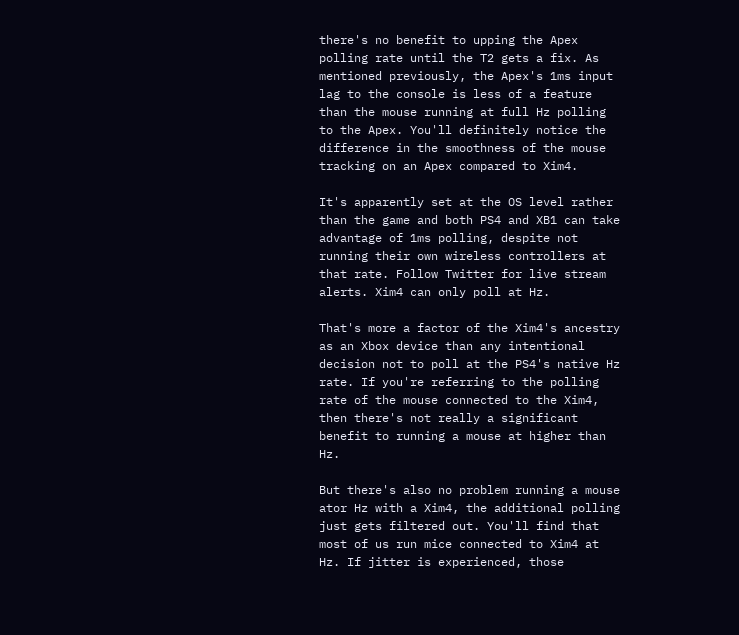there's no benefit to upping the Apex polling rate until the T2 gets a fix. As mentioned previously, the Apex's 1ms input lag to the console is less of a feature than the mouse running at full Hz polling to the Apex. You'll definitely notice the difference in the smoothness of the mouse tracking on an Apex compared to Xim4.

It's apparently set at the OS level rather than the game and both PS4 and XB1 can take advantage of 1ms polling, despite not running their own wireless controllers at that rate. Follow Twitter for live stream alerts. Xim4 can only poll at Hz.

That's more a factor of the Xim4's ancestry as an Xbox device than any intentional decision not to poll at the PS4's native Hz rate. If you're referring to the polling rate of the mouse connected to the Xim4, then there's not really a significant benefit to running a mouse at higher than Hz.

But there's also no problem running a mouse ator Hz with a Xim4, the additional polling just gets filtered out. You'll find that most of us run mice connected to Xim4 at Hz. If jitter is experienced, those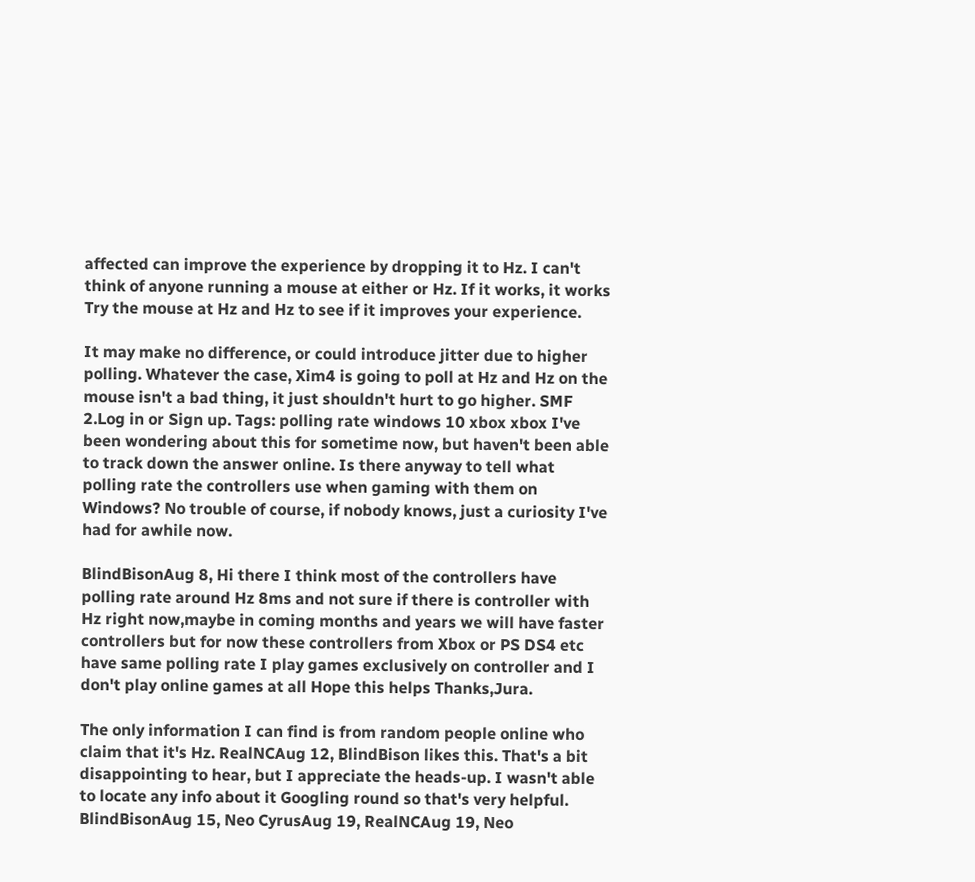affected can improve the experience by dropping it to Hz. I can't think of anyone running a mouse at either or Hz. If it works, it works Try the mouse at Hz and Hz to see if it improves your experience.

It may make no difference, or could introduce jitter due to higher polling. Whatever the case, Xim4 is going to poll at Hz and Hz on the mouse isn't a bad thing, it just shouldn't hurt to go higher. SMF 2.Log in or Sign up. Tags: polling rate windows 10 xbox xbox I've been wondering about this for sometime now, but haven't been able to track down the answer online. Is there anyway to tell what polling rate the controllers use when gaming with them on Windows? No trouble of course, if nobody knows, just a curiosity I've had for awhile now.

BlindBisonAug 8, Hi there I think most of the controllers have polling rate around Hz 8ms and not sure if there is controller with Hz right now,maybe in coming months and years we will have faster controllers but for now these controllers from Xbox or PS DS4 etc have same polling rate I play games exclusively on controller and I don't play online games at all Hope this helps Thanks,Jura.

The only information I can find is from random people online who claim that it's Hz. RealNCAug 12, BlindBison likes this. That's a bit disappointing to hear, but I appreciate the heads-up. I wasn't able to locate any info about it Googling round so that's very helpful. BlindBisonAug 15, Neo CyrusAug 19, RealNCAug 19, Neo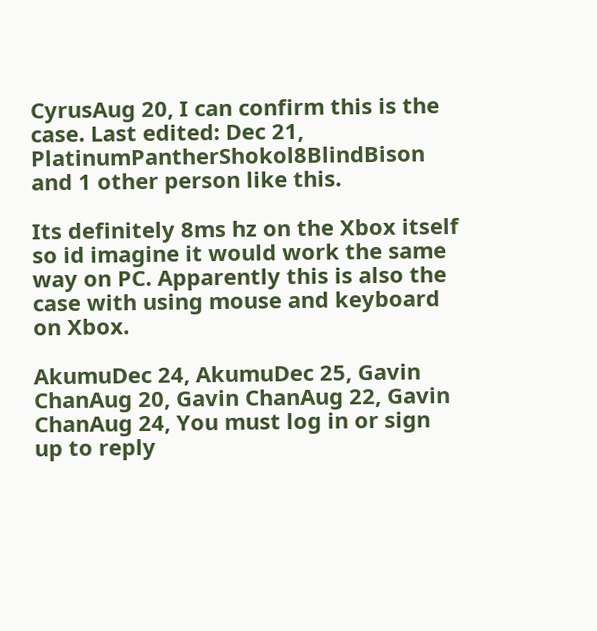CyrusAug 20, I can confirm this is the case. Last edited: Dec 21, PlatinumPantherShokol8BlindBison and 1 other person like this.

Its definitely 8ms hz on the Xbox itself so id imagine it would work the same way on PC. Apparently this is also the case with using mouse and keyboard on Xbox.

AkumuDec 24, AkumuDec 25, Gavin ChanAug 20, Gavin ChanAug 22, Gavin ChanAug 24, You must log in or sign up to reply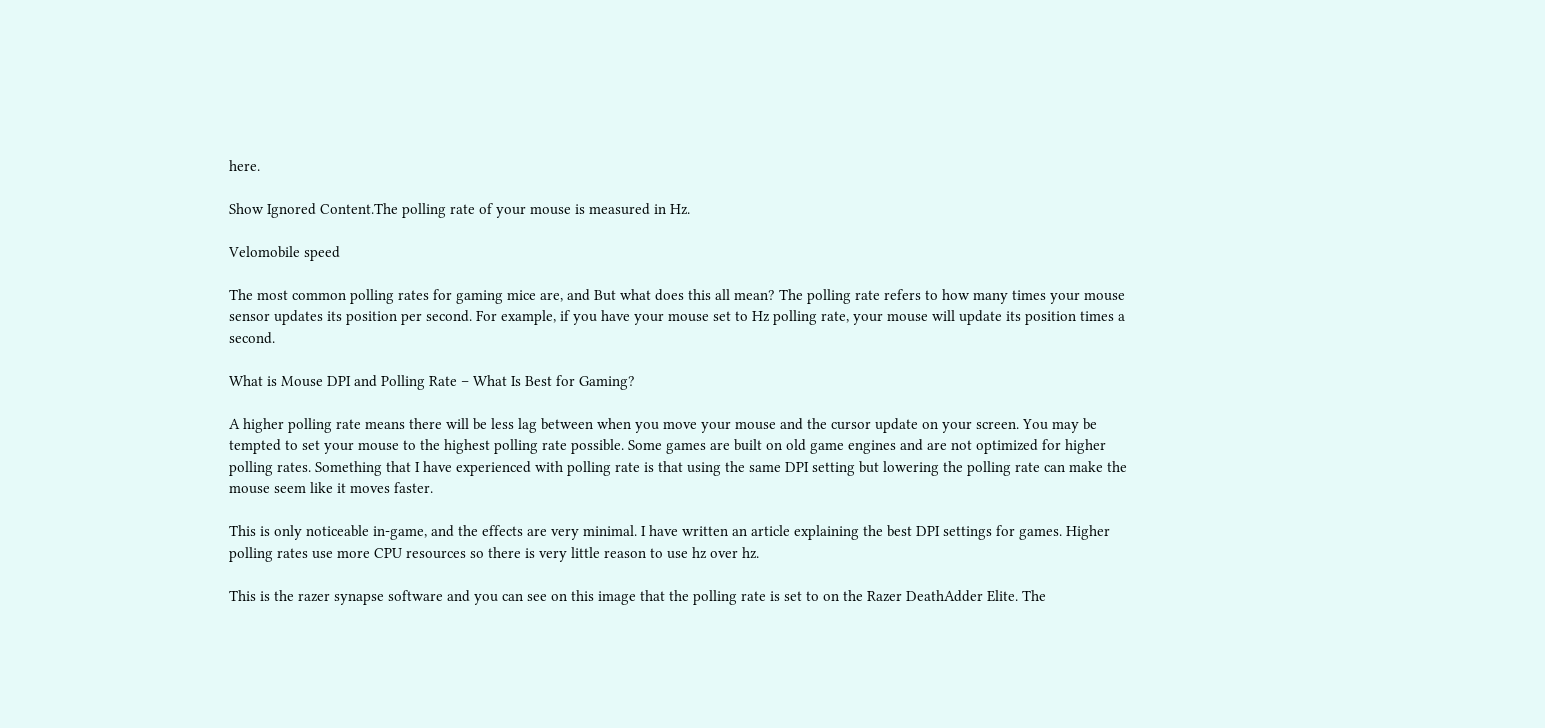here.

Show Ignored Content.The polling rate of your mouse is measured in Hz.

Velomobile speed

The most common polling rates for gaming mice are, and But what does this all mean? The polling rate refers to how many times your mouse sensor updates its position per second. For example, if you have your mouse set to Hz polling rate, your mouse will update its position times a second.

What is Mouse DPI and Polling Rate – What Is Best for Gaming?

A higher polling rate means there will be less lag between when you move your mouse and the cursor update on your screen. You may be tempted to set your mouse to the highest polling rate possible. Some games are built on old game engines and are not optimized for higher polling rates. Something that I have experienced with polling rate is that using the same DPI setting but lowering the polling rate can make the mouse seem like it moves faster.

This is only noticeable in-game, and the effects are very minimal. I have written an article explaining the best DPI settings for games. Higher polling rates use more CPU resources so there is very little reason to use hz over hz.

This is the razer synapse software and you can see on this image that the polling rate is set to on the Razer DeathAdder Elite. The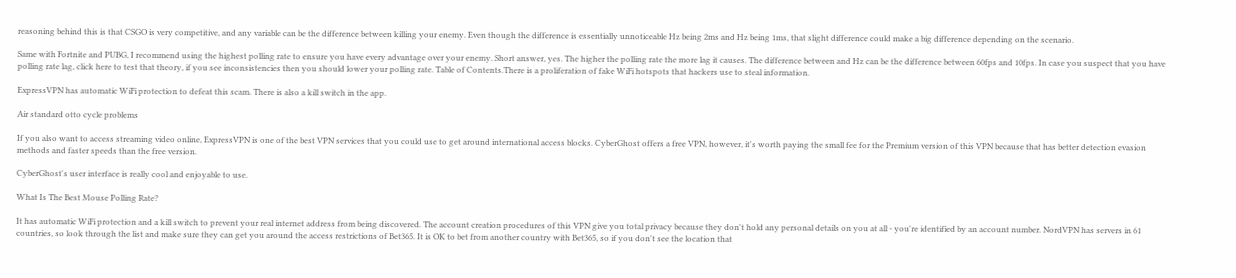reasoning behind this is that CSGO is very competitive, and any variable can be the difference between killing your enemy. Even though the difference is essentially unnoticeable Hz being 2ms and Hz being 1ms, that slight difference could make a big difference depending on the scenario.

Same with Fortnite and PUBG, I recommend using the highest polling rate to ensure you have every advantage over your enemy. Short answer, yes. The higher the polling rate the more lag it causes. The difference between and Hz can be the difference between 60fps and 10fps. In case you suspect that you have polling rate lag, click here to test that theory, if you see inconsistencies then you should lower your polling rate. Table of Contents.There is a proliferation of fake WiFi hotspots that hackers use to steal information.

ExpressVPN has automatic WiFi protection to defeat this scam. There is also a kill switch in the app.

Air standard otto cycle problems

If you also want to access streaming video online, ExpressVPN is one of the best VPN services that you could use to get around international access blocks. CyberGhost offers a free VPN, however, it's worth paying the small fee for the Premium version of this VPN because that has better detection evasion methods and faster speeds than the free version.

CyberGhost's user interface is really cool and enjoyable to use.

What Is The Best Mouse Polling Rate?

It has automatic WiFi protection and a kill switch to prevent your real internet address from being discovered. The account creation procedures of this VPN give you total privacy because they don't hold any personal details on you at all - you're identified by an account number. NordVPN has servers in 61 countries, so look through the list and make sure they can get you around the access restrictions of Bet365. It is OK to bet from another country with Bet365, so if you don't see the location that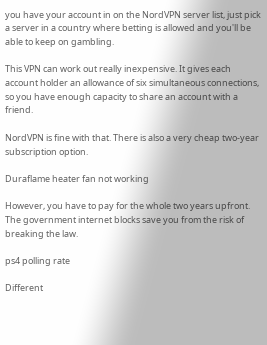you have your account in on the NordVPN server list, just pick a server in a country where betting is allowed and you'll be able to keep on gambling.

This VPN can work out really inexpensive. It gives each account holder an allowance of six simultaneous connections, so you have enough capacity to share an account with a friend.

NordVPN is fine with that. There is also a very cheap two-year subscription option.

Duraflame heater fan not working

However, you have to pay for the whole two years upfront. The government internet blocks save you from the risk of breaking the law.

ps4 polling rate

Different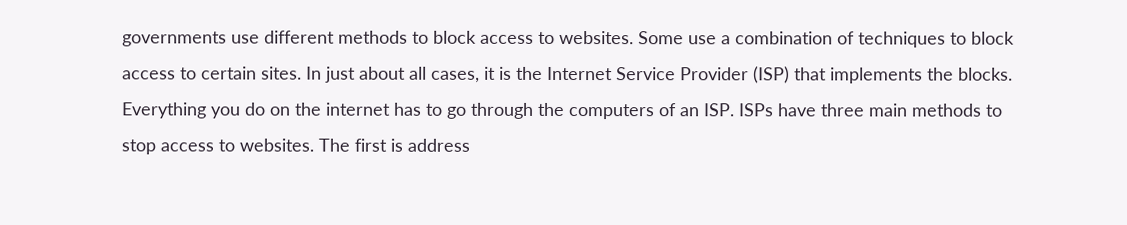governments use different methods to block access to websites. Some use a combination of techniques to block access to certain sites. In just about all cases, it is the Internet Service Provider (ISP) that implements the blocks. Everything you do on the internet has to go through the computers of an ISP. ISPs have three main methods to stop access to websites. The first is address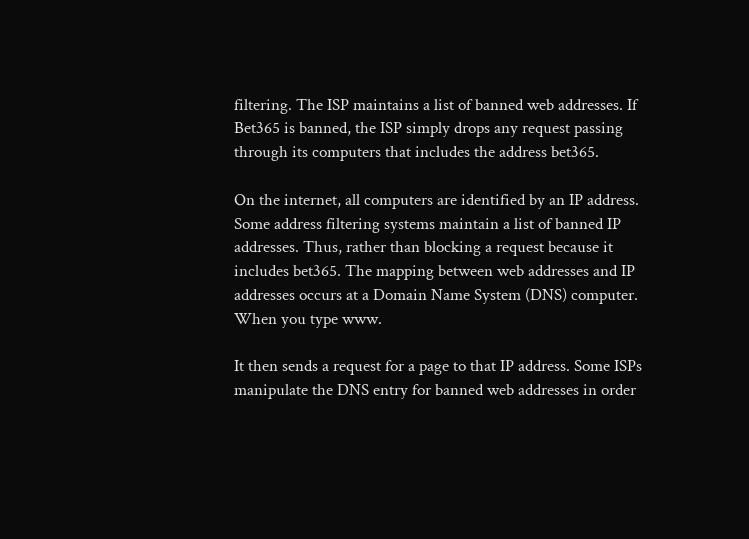filtering. The ISP maintains a list of banned web addresses. If Bet365 is banned, the ISP simply drops any request passing through its computers that includes the address bet365.

On the internet, all computers are identified by an IP address. Some address filtering systems maintain a list of banned IP addresses. Thus, rather than blocking a request because it includes bet365. The mapping between web addresses and IP addresses occurs at a Domain Name System (DNS) computer. When you type www.

It then sends a request for a page to that IP address. Some ISPs manipulate the DNS entry for banned web addresses in order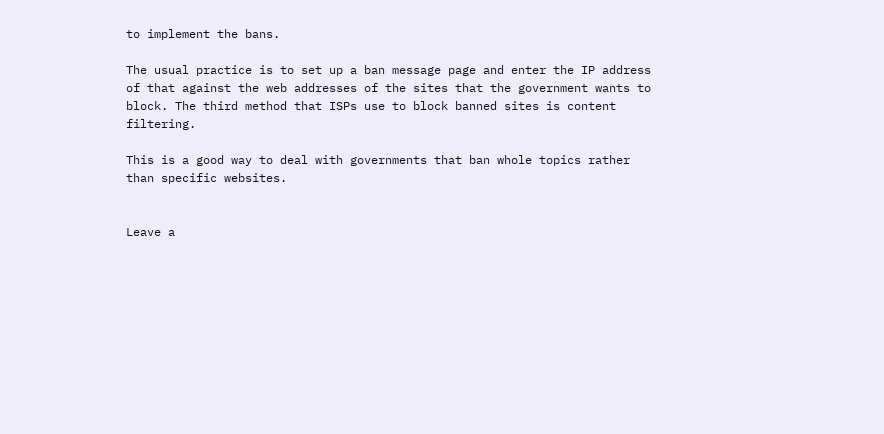to implement the bans.

The usual practice is to set up a ban message page and enter the IP address of that against the web addresses of the sites that the government wants to block. The third method that ISPs use to block banned sites is content filtering.

This is a good way to deal with governments that ban whole topics rather than specific websites.


Leave a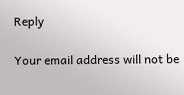Reply

Your email address will not be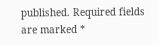published. Required fields are marked *